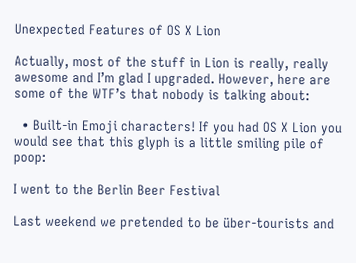Unexpected Features of OS X Lion

Actually, most of the stuff in Lion is really, really awesome and I’m glad I upgraded. However, here are some of the WTF’s that nobody is talking about:

  • Built-in Emoji characters! If you had OS X Lion you would see that this glyph is a little smiling pile of poop:

I went to the Berlin Beer Festival

Last weekend we pretended to be über-tourists and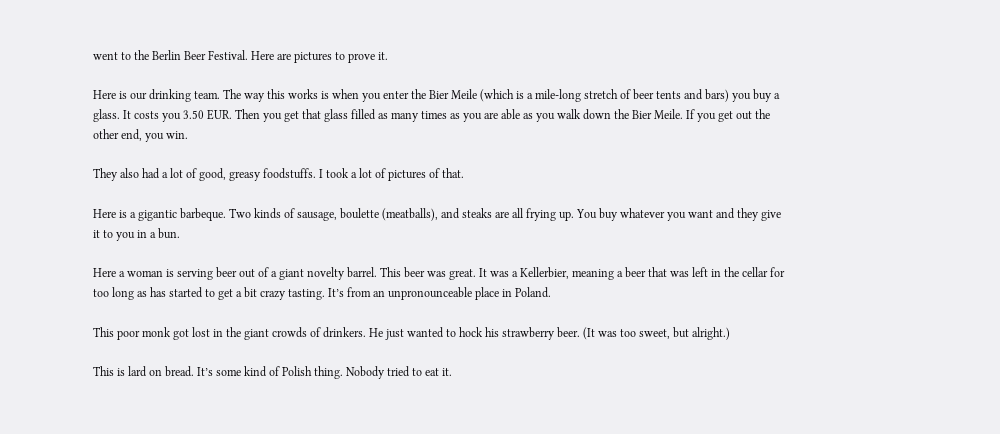went to the Berlin Beer Festival. Here are pictures to prove it.

Here is our drinking team. The way this works is when you enter the Bier Meile (which is a mile-long stretch of beer tents and bars) you buy a glass. It costs you 3.50 EUR. Then you get that glass filled as many times as you are able as you walk down the Bier Meile. If you get out the other end, you win.

They also had a lot of good, greasy foodstuffs. I took a lot of pictures of that.

Here is a gigantic barbeque. Two kinds of sausage, boulette (meatballs), and steaks are all frying up. You buy whatever you want and they give it to you in a bun.

Here a woman is serving beer out of a giant novelty barrel. This beer was great. It was a Kellerbier, meaning a beer that was left in the cellar for too long as has started to get a bit crazy tasting. It’s from an unpronounceable place in Poland.

This poor monk got lost in the giant crowds of drinkers. He just wanted to hock his strawberry beer. (It was too sweet, but alright.)

This is lard on bread. It’s some kind of Polish thing. Nobody tried to eat it.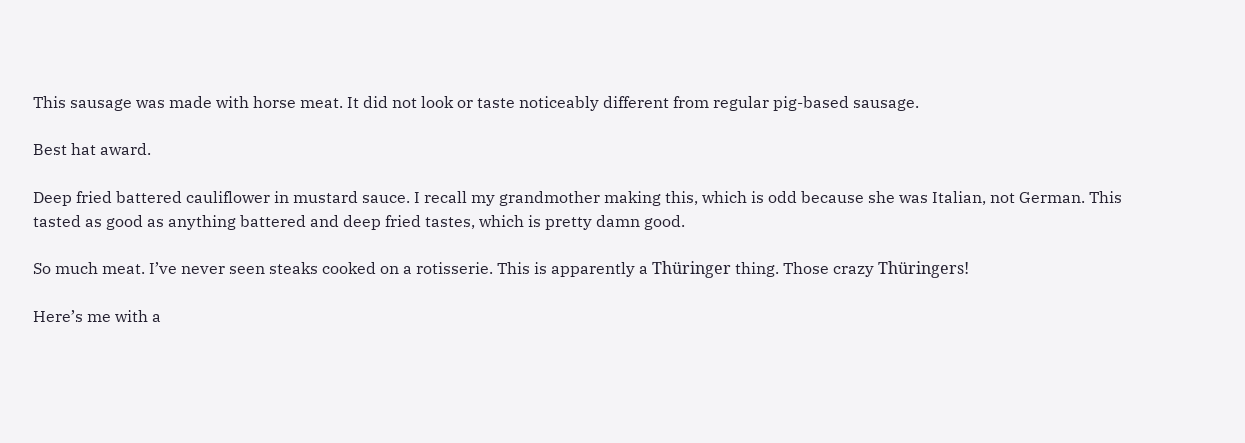This sausage was made with horse meat. It did not look or taste noticeably different from regular pig-based sausage.

Best hat award.

Deep fried battered cauliflower in mustard sauce. I recall my grandmother making this, which is odd because she was Italian, not German. This tasted as good as anything battered and deep fried tastes, which is pretty damn good.

So much meat. I’ve never seen steaks cooked on a rotisserie. This is apparently a Thüringer thing. Those crazy Thüringers!

Here’s me with a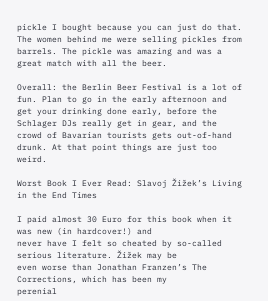pickle I bought because you can just do that. The women behind me were selling pickles from barrels. The pickle was amazing and was a great match with all the beer.

Overall: the Berlin Beer Festival is a lot of fun. Plan to go in the early afternoon and get your drinking done early, before the Schlager DJs really get in gear, and the crowd of Bavarian tourists gets out-of-hand drunk. At that point things are just too weird.

Worst Book I Ever Read: Slavoj Žižek’s Living in the End Times

I paid almost 30 Euro for this book when it was new (in hardcover!) and
never have I felt so cheated by so-called serious literature. Žižek may be
even worse than Jonathan Franzen’s The Corrections, which has been my
perenial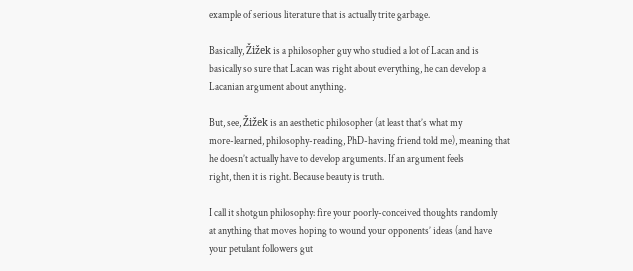example of serious literature that is actually trite garbage.

Basically, Žižek is a philosopher guy who studied a lot of Lacan and is
basically so sure that Lacan was right about everything, he can develop a
Lacanian argument about anything.

But, see, Žižek is an aesthetic philosopher (at least that’s what my
more-learned, philosophy-reading, PhD-having friend told me), meaning that
he doesn’t actually have to develop arguments. If an argument feels
right, then it is right. Because beauty is truth.

I call it shotgun philosophy: fire your poorly-conceived thoughts randomly
at anything that moves hoping to wound your opponents’ ideas (and have
your petulant followers gut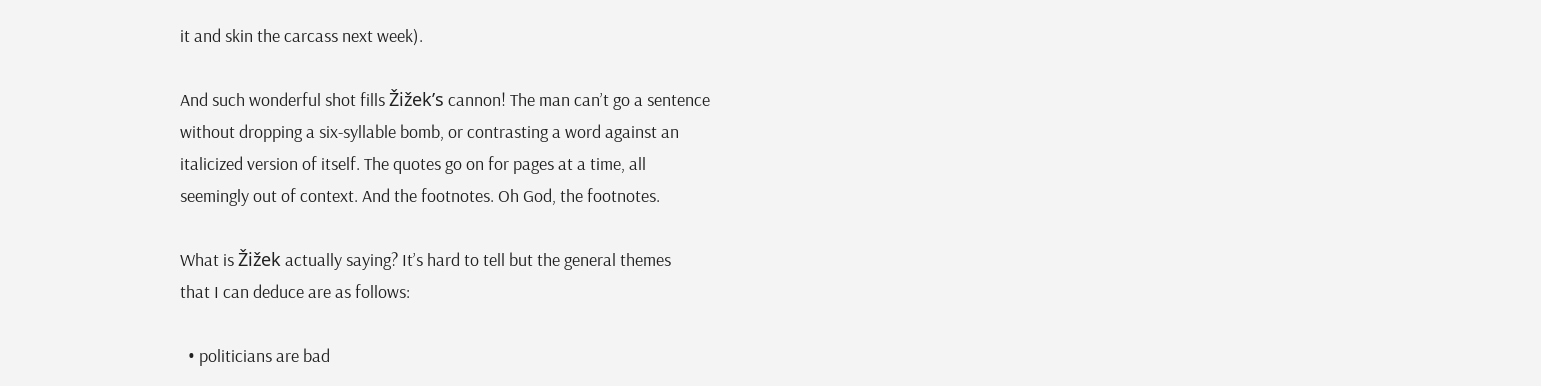it and skin the carcass next week).

And such wonderful shot fills Žižek’s cannon! The man can’t go a sentence
without dropping a six-syllable bomb, or contrasting a word against an
italicized version of itself. The quotes go on for pages at a time, all
seemingly out of context. And the footnotes. Oh God, the footnotes.

What is Žižek actually saying? It’s hard to tell but the general themes
that I can deduce are as follows:

  • politicians are bad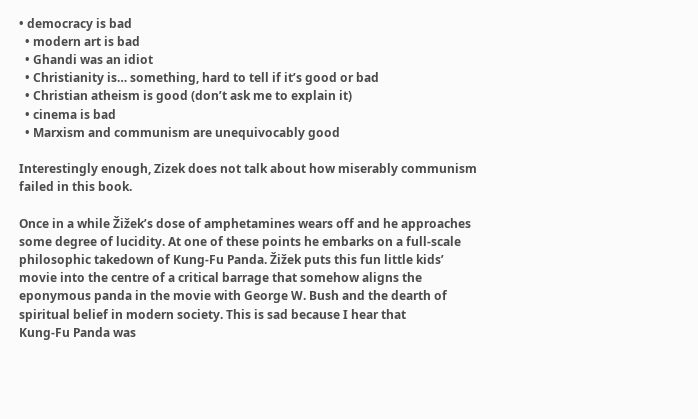• democracy is bad
  • modern art is bad
  • Ghandi was an idiot
  • Christianity is… something, hard to tell if it’s good or bad
  • Christian atheism is good (don’t ask me to explain it)
  • cinema is bad
  • Marxism and communism are unequivocably good

Interestingly enough, Zizek does not talk about how miserably communism
failed in this book.

Once in a while Žižek’s dose of amphetamines wears off and he approaches
some degree of lucidity. At one of these points he embarks on a full-scale
philosophic takedown of Kung-Fu Panda. Žižek puts this fun little kids’
movie into the centre of a critical barrage that somehow aligns the
eponymous panda in the movie with George W. Bush and the dearth of
spiritual belief in modern society. This is sad because I hear that
Kung-Fu Panda was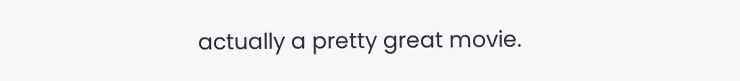actually a pretty great movie.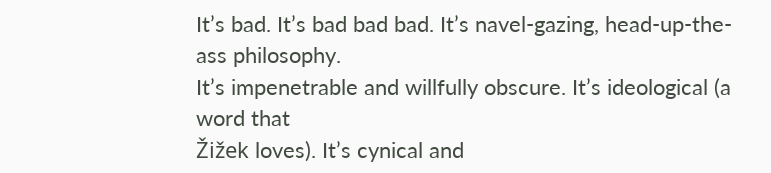It’s bad. It’s bad bad bad. It’s navel-gazing, head-up-the-ass philosophy.
It’s impenetrable and willfully obscure. It’s ideological (a word that
Žižek loves). It’s cynical and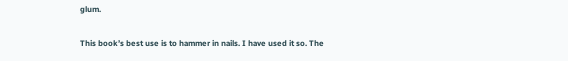glum.

This book’s best use is to hammer in nails. I have used it so. The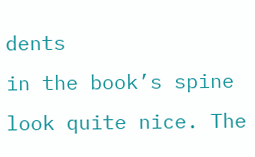dents
in the book’s spine look quite nice. The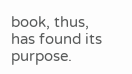book, thus, has found its purpose.